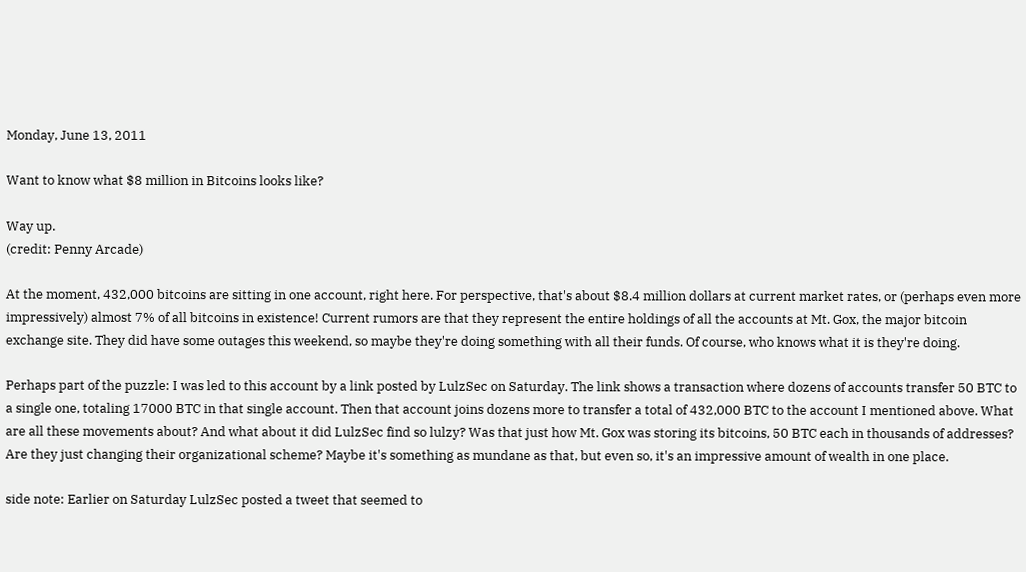Monday, June 13, 2011

Want to know what $8 million in Bitcoins looks like?

Way up.
(credit: Penny Arcade)

At the moment, 432,000 bitcoins are sitting in one account, right here. For perspective, that's about $8.4 million dollars at current market rates, or (perhaps even more impressively) almost 7% of all bitcoins in existence! Current rumors are that they represent the entire holdings of all the accounts at Mt. Gox, the major bitcoin exchange site. They did have some outages this weekend, so maybe they're doing something with all their funds. Of course, who knows what it is they're doing.

Perhaps part of the puzzle: I was led to this account by a link posted by LulzSec on Saturday. The link shows a transaction where dozens of accounts transfer 50 BTC to a single one, totaling 17000 BTC in that single account. Then that account joins dozens more to transfer a total of 432,000 BTC to the account I mentioned above. What are all these movements about? And what about it did LulzSec find so lulzy? Was that just how Mt. Gox was storing its bitcoins, 50 BTC each in thousands of addresses? Are they just changing their organizational scheme? Maybe it's something as mundane as that, but even so, it's an impressive amount of wealth in one place.

side note: Earlier on Saturday LulzSec posted a tweet that seemed to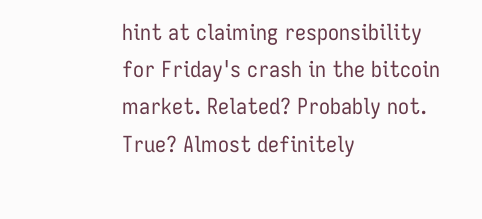hint at claiming responsibility for Friday's crash in the bitcoin market. Related? Probably not. True? Almost definitely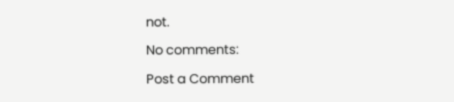not.

No comments:

Post a Comment